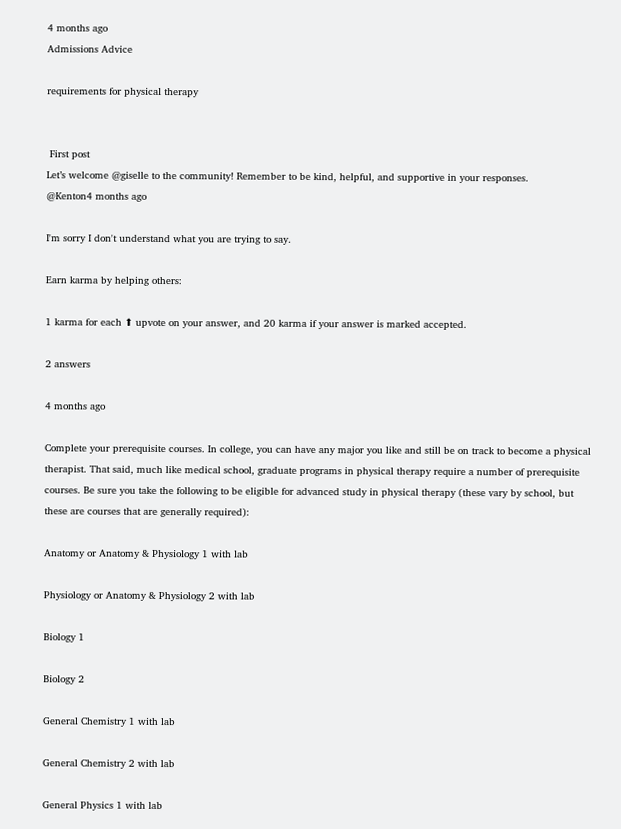4 months ago
Admissions Advice

requirements for physical therapy


 First post
Let’s welcome @giselle to the community! Remember to be kind, helpful, and supportive in your responses.
@Kenton4 months ago

I'm sorry I don't understand what you are trying to say.

Earn karma by helping others:

1 karma for each ⬆ upvote on your answer, and 20 karma if your answer is marked accepted.

2 answers

4 months ago

Complete your prerequisite courses. In college, you can have any major you like and still be on track to become a physical therapist. That said, much like medical school, graduate programs in physical therapy require a number of prerequisite courses. Be sure you take the following to be eligible for advanced study in physical therapy (these vary by school, but these are courses that are generally required):

Anatomy or Anatomy & Physiology 1 with lab

Physiology or Anatomy & Physiology 2 with lab

Biology 1

Biology 2

General Chemistry 1 with lab

General Chemistry 2 with lab

General Physics 1 with lab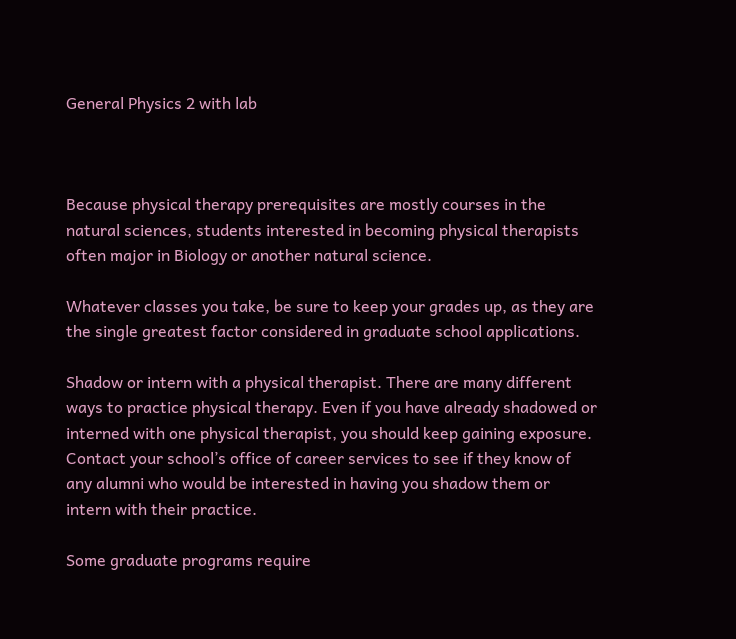General Physics 2 with lab



Because physical therapy prerequisites are mostly courses in the natural sciences, students interested in becoming physical therapists often major in Biology or another natural science.

Whatever classes you take, be sure to keep your grades up, as they are the single greatest factor considered in graduate school applications.

Shadow or intern with a physical therapist. There are many different ways to practice physical therapy. Even if you have already shadowed or interned with one physical therapist, you should keep gaining exposure. Contact your school’s office of career services to see if they know of any alumni who would be interested in having you shadow them or intern with their practice.

Some graduate programs require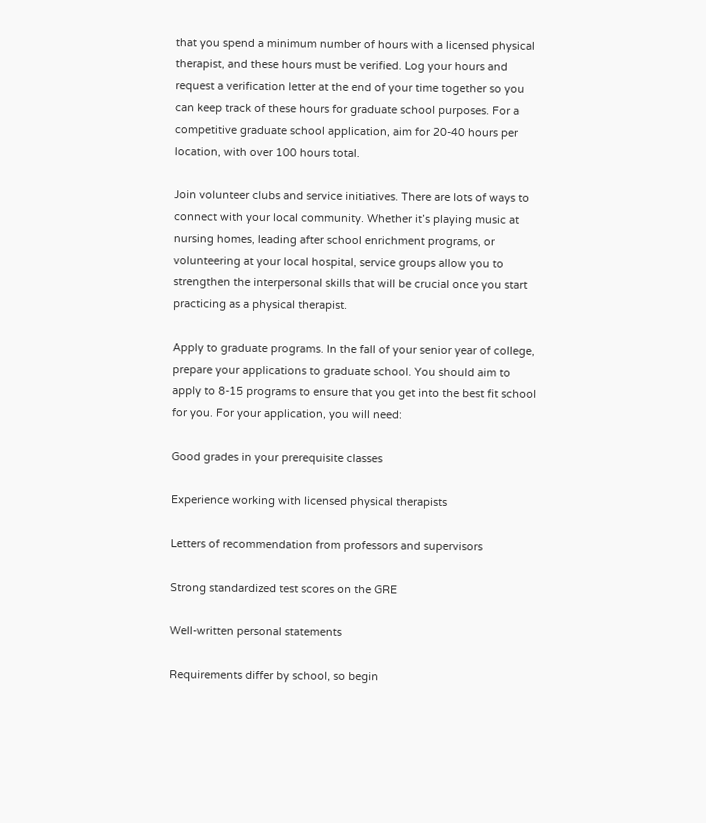that you spend a minimum number of hours with a licensed physical therapist, and these hours must be verified. Log your hours and request a verification letter at the end of your time together so you can keep track of these hours for graduate school purposes. For a competitive graduate school application, aim for 20-40 hours per location, with over 100 hours total.

Join volunteer clubs and service initiatives. There are lots of ways to connect with your local community. Whether it’s playing music at nursing homes, leading after school enrichment programs, or volunteering at your local hospital, service groups allow you to strengthen the interpersonal skills that will be crucial once you start practicing as a physical therapist.

Apply to graduate programs. In the fall of your senior year of college, prepare your applications to graduate school. You should aim to apply to 8-15 programs to ensure that you get into the best fit school for you. For your application, you will need:

Good grades in your prerequisite classes

Experience working with licensed physical therapists

Letters of recommendation from professors and supervisors

Strong standardized test scores on the GRE

Well-written personal statements

Requirements differ by school, so begin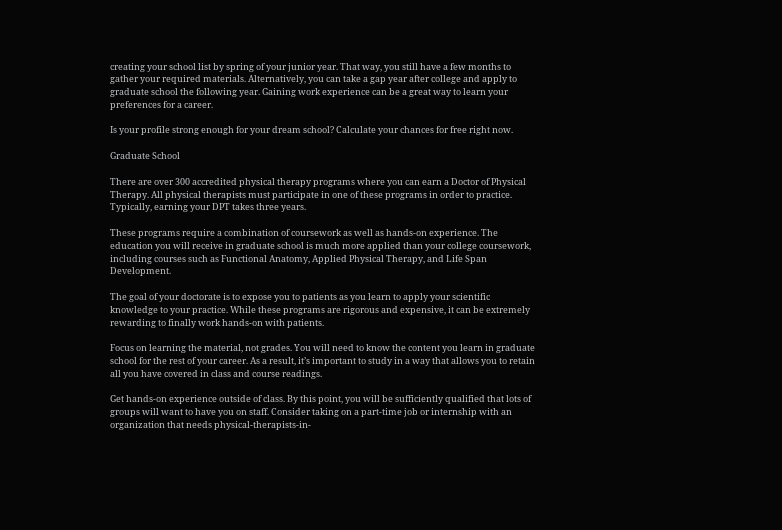creating your school list by spring of your junior year. That way, you still have a few months to gather your required materials. Alternatively, you can take a gap year after college and apply to graduate school the following year. Gaining work experience can be a great way to learn your preferences for a career.

Is your profile strong enough for your dream school? Calculate your chances for free right now.

Graduate School

There are over 300 accredited physical therapy programs where you can earn a Doctor of Physical Therapy. All physical therapists must participate in one of these programs in order to practice. Typically, earning your DPT takes three years.

These programs require a combination of coursework as well as hands-on experience. The education you will receive in graduate school is much more applied than your college coursework, including courses such as Functional Anatomy, Applied Physical Therapy, and Life Span Development.

The goal of your doctorate is to expose you to patients as you learn to apply your scientific knowledge to your practice. While these programs are rigorous and expensive, it can be extremely rewarding to finally work hands-on with patients.

Focus on learning the material, not grades. You will need to know the content you learn in graduate school for the rest of your career. As a result, it’s important to study in a way that allows you to retain all you have covered in class and course readings.

Get hands-on experience outside of class. By this point, you will be sufficiently qualified that lots of groups will want to have you on staff. Consider taking on a part-time job or internship with an organization that needs physical-therapists-in-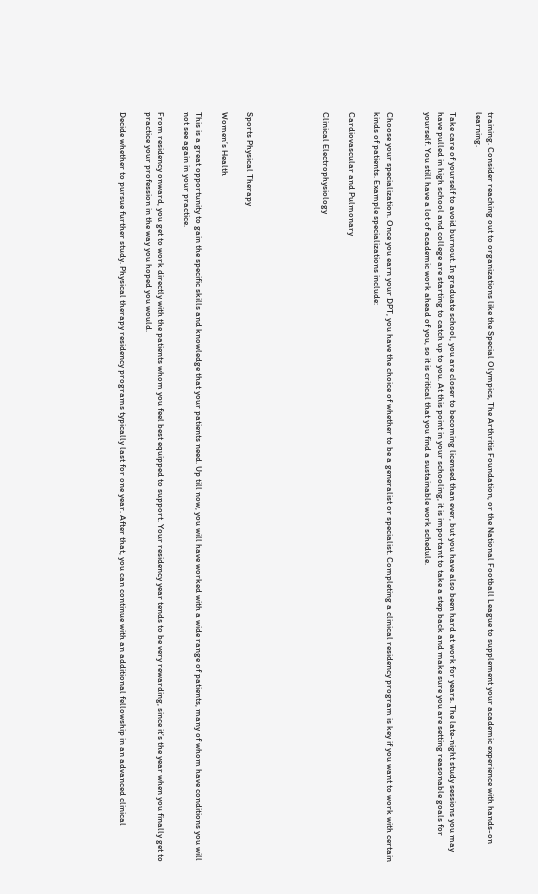training. Consider reaching out to organizations like the Special Olympics, The Arthritis Foundation, or the National Football League to supplement your academic experience with hands-on learning.

Take care of yourself to avoid burnout. In graduate school, you are closer to becoming licensed than ever, but you have also been hard at work for years. The late-night study sessions you may have pulled in high school and college are starting to catch up to you. At this point in your schooling, it is important to take a step back and make sure you are setting reasonable goals for yourself. You still have a lot of academic work ahead of you, so it is critical that you find a sustainable work schedule.


Choose your specialization. Once you earn your DPT, you have the choice of whether to be a generalist or specialist. Completing a clinical residency program is key if you want to work with certain kinds of patients. Example specializations include:

Cardiovascular and Pulmonary

Clinical Electrophysiology





Sports Physical Therapy

Women’s Health

This is a great opportunity to gain the specific skills and knowledge that your patients need. Up till now, you will have worked with a wide range of patients, many of whom have conditions you will not see again in your practice.

From residency onward, you get to work directly with the patients whom you feel best equipped to support. Your residency year tends to be very rewarding, since it’s the year when you finally get to practice your profession in the way you hoped you would.

Decide whether to pursue further study. Physical therapy residency programs typically last for one year. After that, you can continue with an additional fellowship in an advanced clinical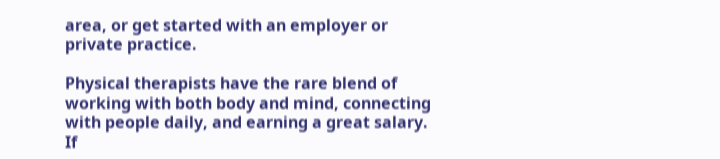area, or get started with an employer or private practice.

Physical therapists have the rare blend of working with both body and mind, connecting with people daily, and earning a great salary. If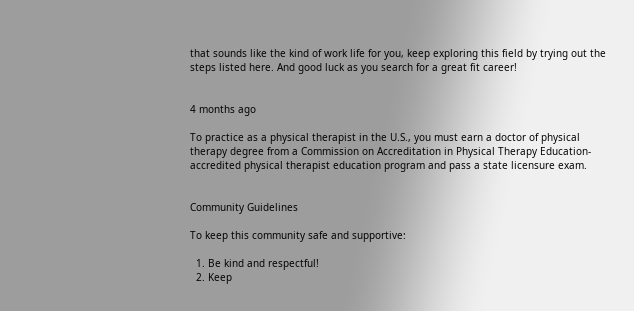that sounds like the kind of work life for you, keep exploring this field by trying out the steps listed here. And good luck as you search for a great fit career!


4 months ago

To practice as a physical therapist in the U.S., you must earn a doctor of physical therapy degree from a Commission on Accreditation in Physical Therapy Education-accredited physical therapist education program and pass a state licensure exam.


Community Guidelines

To keep this community safe and supportive:

  1. Be kind and respectful!
  2. Keep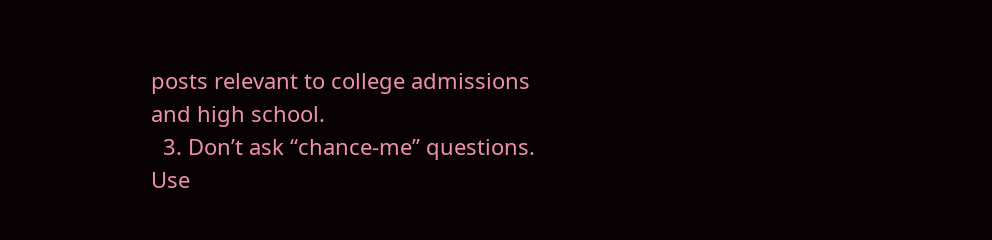posts relevant to college admissions and high school.
  3. Don’t ask “chance-me” questions. Use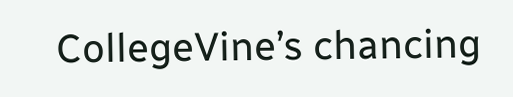CollegeVine’s chancing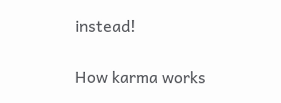instead!

How karma works